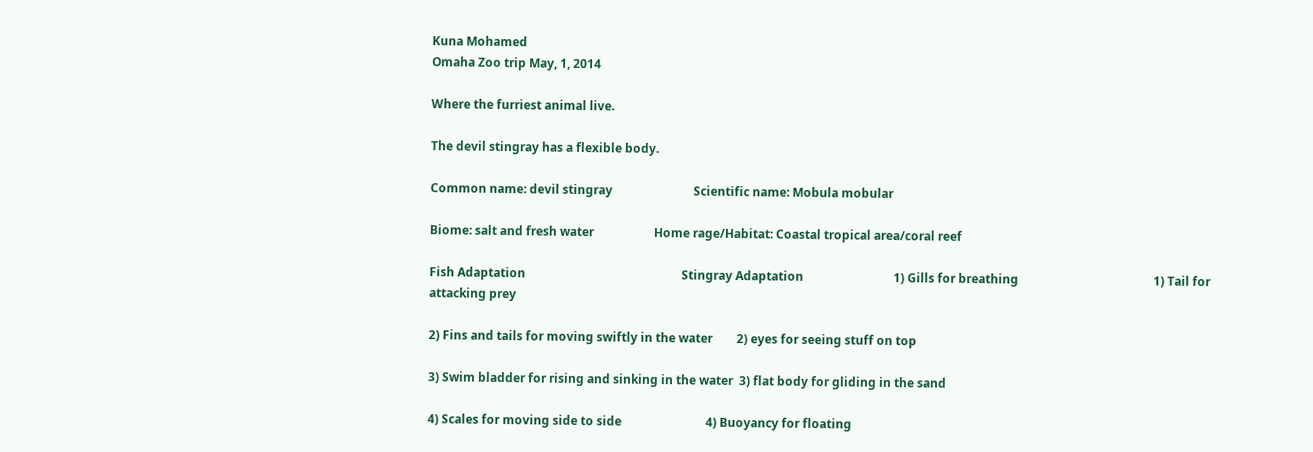Kuna Mohamed
Omaha Zoo trip May, 1, 2014

Where the furriest animal live.

The devil stingray has a flexible body.

Common name: devil stingray                           Scientific name: Mobula mobular

Biome: salt and fresh water                    Home rage/Habitat: Coastal tropical area/coral reef

Fish Adaptation                                                    Stingray Adaptation                              1) Gills for breathing                                             1) Tail for attacking prey

2) Fins and tails for moving swiftly in the water        2) eyes for seeing stuff on top

3) Swim bladder for rising and sinking in the water  3) flat body for gliding in the sand

4) Scales for moving side to side                            4) Buoyancy for floating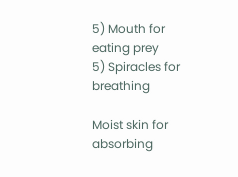5) Mouth for eating prey                                        5) Spiracles for breathing

Moist skin for absorbing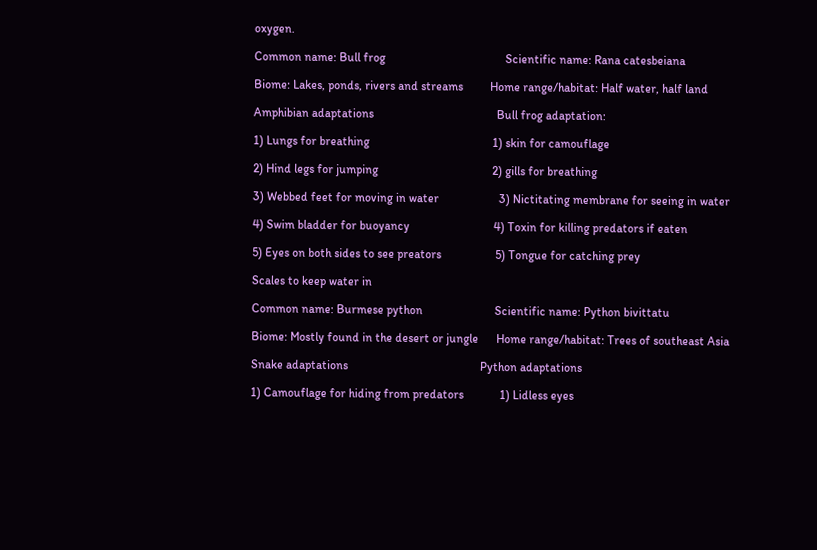oxygen.

Common name: Bull frog                                        Scientific name: Rana catesbeiana

Biome: Lakes, ponds, rivers and streams         Home range/habitat: Half water, half land

Amphibian adaptations                                         Bull frog adaptation:

1) Lungs for breathing                                         1) skin for camouflage

2) Hind legs for jumping                                      2) gills for breathing

3) Webbed feet for moving in water                    3) Nictitating membrane for seeing in water

4) Swim bladder for buoyancy                            4) Toxin for killing predators if eaten

5) Eyes on both sides to see preators                  5) Tongue for catching prey

Scales to keep water in

Common name: Burmese python                        Scientific name: Python bivittatu

Biome: Mostly found in the desert or jungle      Home range/habitat: Trees of southeast Asia

Snake adaptations                                            Python adaptations

1) Camouflage for hiding from predators            1) Lidless eyes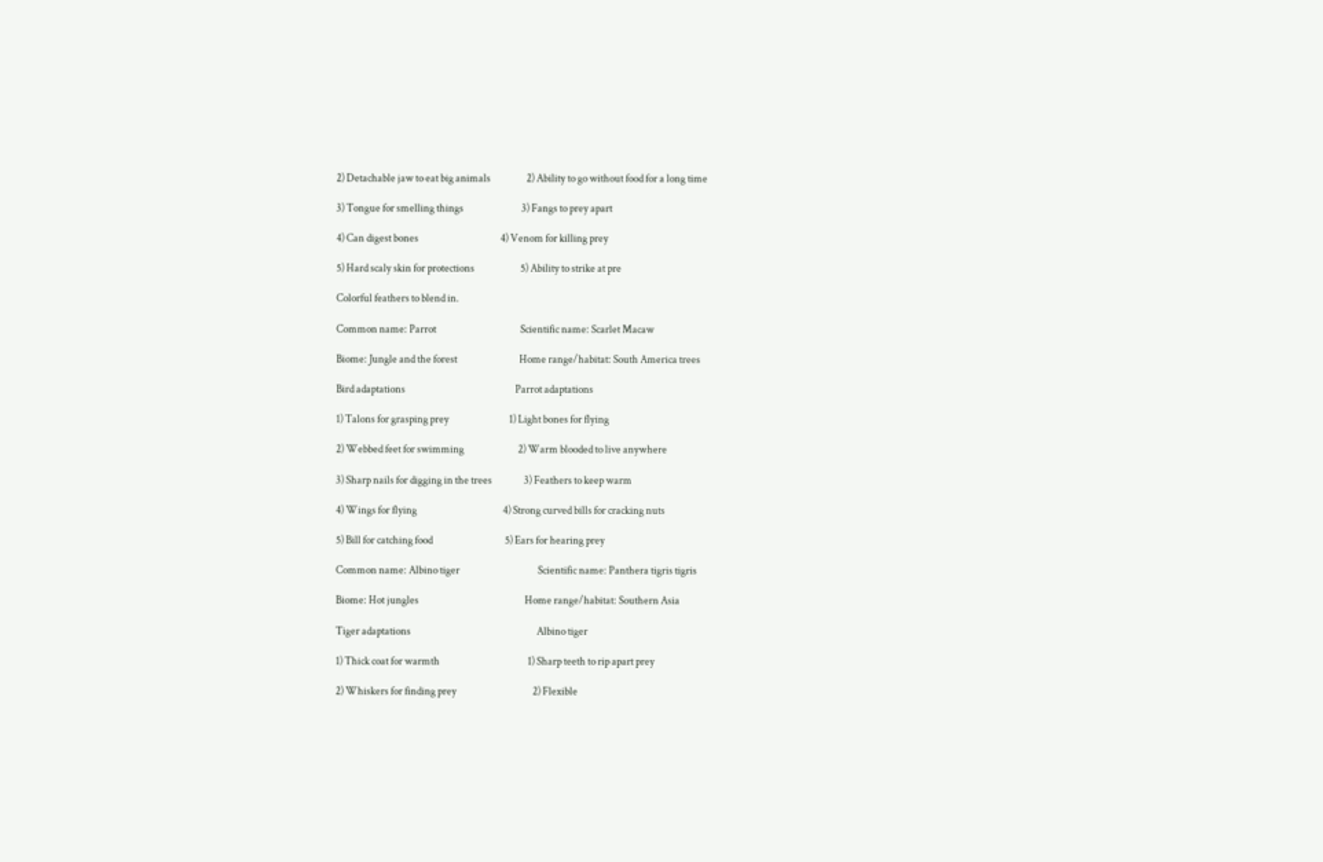2) Detachable jaw to eat big animals                  2) Ability to go without food for a long time

3) Tongue for smelling things                             3) Fangs to prey apart

4) Can digest bones                                         4) Venom for killing prey

5) Hard scaly skin for protections                       5) Ability to strike at pre

Colorful feathers to blend in.

Common name: Parrot                                          Scientific name: Scarlet Macaw

Biome: Jungle and the forest                               Home range/habitat: South America trees

Bird adaptations                                                       Parrot adaptations

1) Talons for grasping prey                              1) Light bones for flying

2) Webbed feet for swimming                           2) Warm blooded to live anywhere

3) Sharp nails for digging in the trees                3) Feathers to keep warm

4) Wings for flying                                           4) Strong curved bills for cracking nuts

5) Bill for catching food                                    5) Ears for hearing prey

Common name: Albino tiger                                       Scientific name: Panthera tigris tigris

Biome: Hot jungles                                                     Home range/habitat: Southern Asia

Tiger adaptations                                                               Albino tiger

1) Thick coat for warmth                                            1) Sharp teeth to rip apart prey

2) Whiskers for finding prey                                      2) Flexible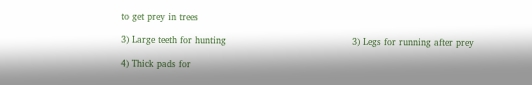to get prey in trees

3) Large teeth for hunting                                          3) Legs for running after prey

4) Thick pads for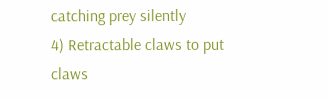catching prey silently                     4) Retractable claws to put claws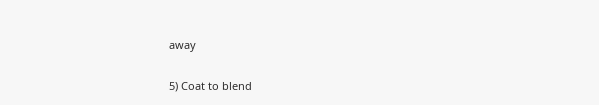away

5) Coat to blend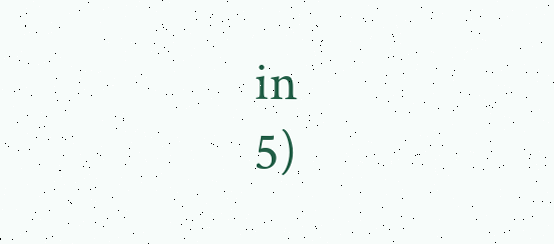in                                                   5)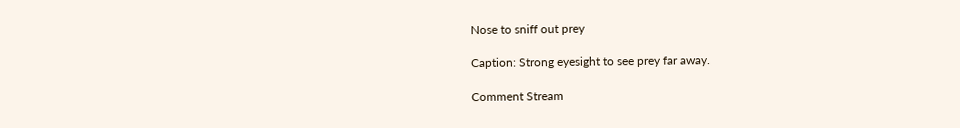Nose to sniff out prey

Caption: Strong eyesight to see prey far away.

Comment Stream